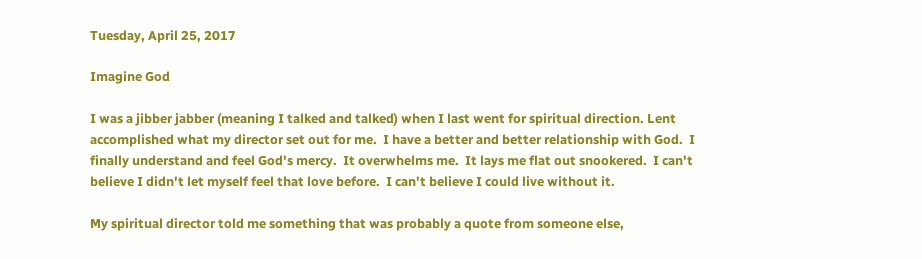Tuesday, April 25, 2017

Imagine God

I was a jibber jabber (meaning I talked and talked) when I last went for spiritual direction. Lent accomplished what my director set out for me.  I have a better and better relationship with God.  I finally understand and feel God's mercy.  It overwhelms me.  It lays me flat out snookered.  I can't believe I didn't let myself feel that love before.  I can't believe I could live without it.

My spiritual director told me something that was probably a quote from someone else,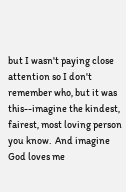but I wasn't paying close attention so I don't remember who, but it was this--imagine the kindest, fairest, most loving person you know.  And imagine God loves me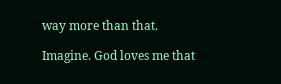way more than that.

Imagine. God loves me that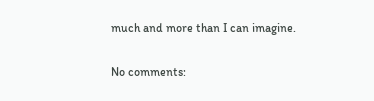much and more than I can imagine.

No comments: